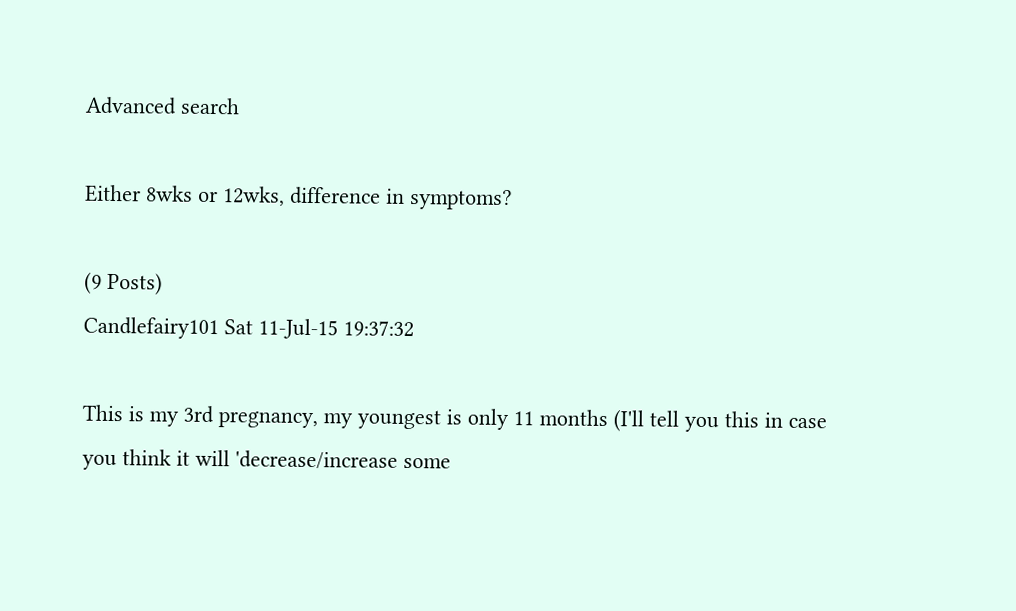Advanced search

Either 8wks or 12wks, difference in symptoms?

(9 Posts)
Candlefairy101 Sat 11-Jul-15 19:37:32

This is my 3rd pregnancy, my youngest is only 11 months (I'll tell you this in case you think it will 'decrease/increase some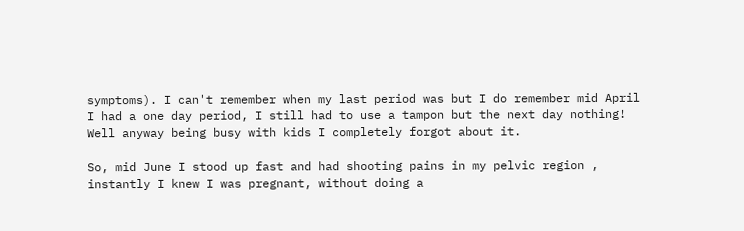symptoms). I can't remember when my last period was but I do remember mid April I had a one day period, I still had to use a tampon but the next day nothing! Well anyway being busy with kids I completely forgot about it.

So, mid June I stood up fast and had shooting pains in my pelvic region , instantly I knew I was pregnant, without doing a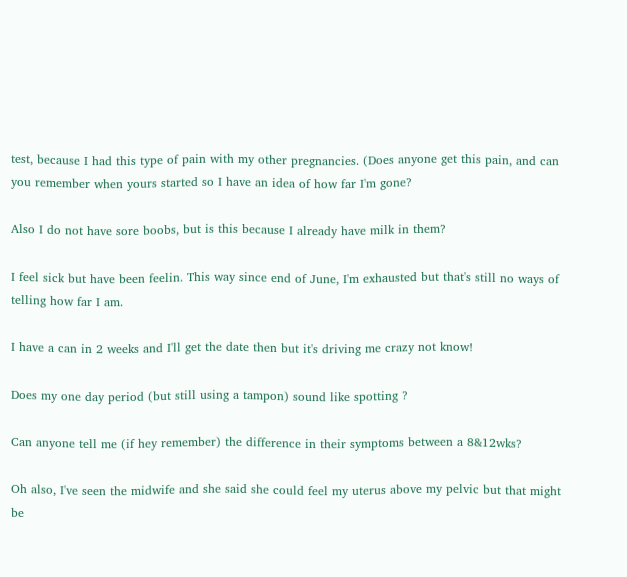test, because I had this type of pain with my other pregnancies. (Does anyone get this pain, and can you remember when yours started so I have an idea of how far I'm gone?

Also I do not have sore boobs, but is this because I already have milk in them?

I feel sick but have been feelin. This way since end of June, I'm exhausted but that's still no ways of telling how far I am.

I have a can in 2 weeks and I'll get the date then but it's driving me crazy not know!

Does my one day period (but still using a tampon) sound like spotting ?

Can anyone tell me (if hey remember) the difference in their symptoms between a 8&12wks?

Oh also, I've seen the midwife and she said she could feel my uterus above my pelvic but that might be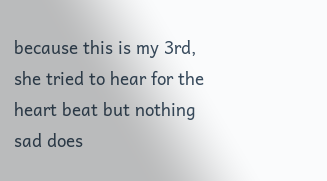because this is my 3rd, she tried to hear for the heart beat but nothing sad does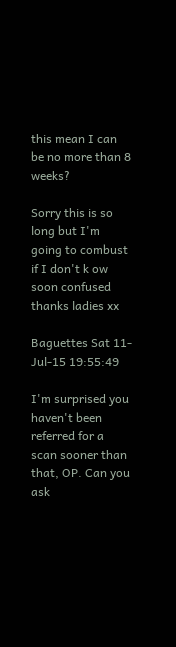this mean I can be no more than 8 weeks?

Sorry this is so long but I'm going to combust if I don't k ow soon confused thanks ladies xx

Baguettes Sat 11-Jul-15 19:55:49

I'm surprised you haven't been referred for a scan sooner than that, OP. Can you ask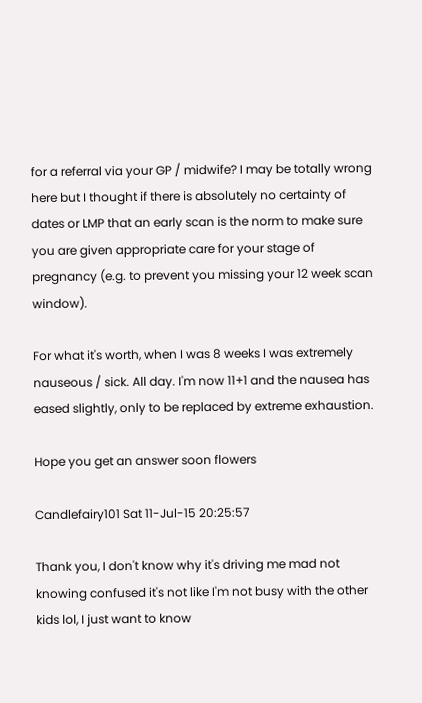for a referral via your GP / midwife? I may be totally wrong here but I thought if there is absolutely no certainty of dates or LMP that an early scan is the norm to make sure you are given appropriate care for your stage of pregnancy (e.g. to prevent you missing your 12 week scan window).

For what it's worth, when I was 8 weeks I was extremely nauseous / sick. All day. I'm now 11+1 and the nausea has eased slightly, only to be replaced by extreme exhaustion.

Hope you get an answer soon flowers

Candlefairy101 Sat 11-Jul-15 20:25:57

Thank you, I don't know why it's driving me mad not knowing confused it's not like I'm not busy with the other kids lol, I just want to know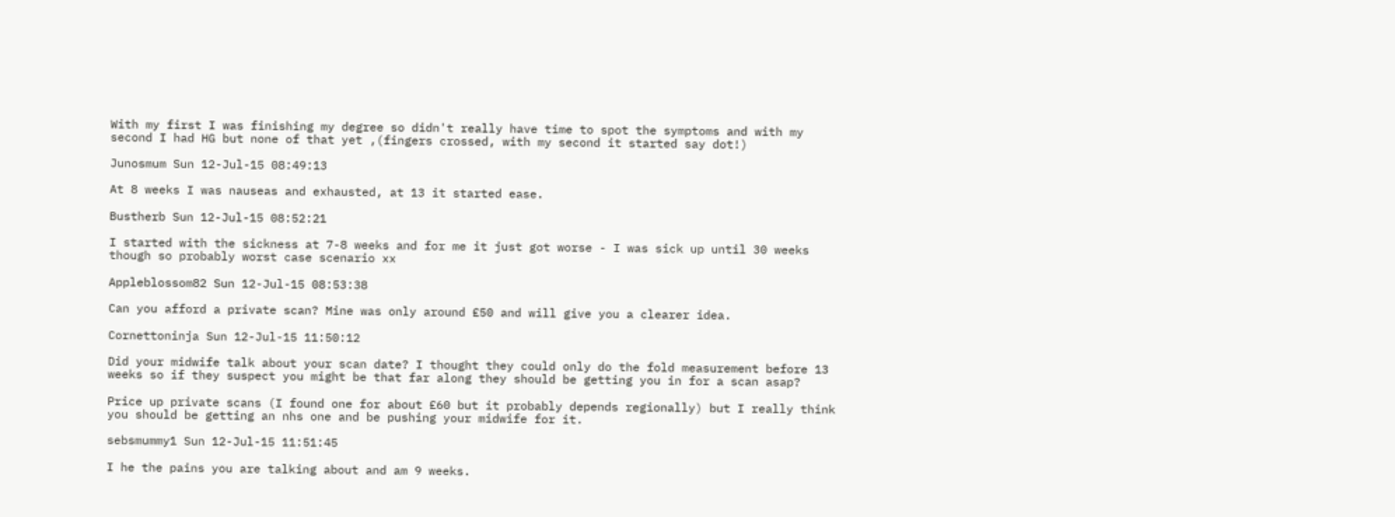With my first I was finishing my degree so didn't really have time to spot the symptoms and with my second I had HG but none of that yet ,(fingers crossed, with my second it started say dot!)

Junosmum Sun 12-Jul-15 08:49:13

At 8 weeks I was nauseas and exhausted, at 13 it started ease.

Bustherb Sun 12-Jul-15 08:52:21

I started with the sickness at 7-8 weeks and for me it just got worse - I was sick up until 30 weeks though so probably worst case scenario xx

Appleblossom82 Sun 12-Jul-15 08:53:38

Can you afford a private scan? Mine was only around £50 and will give you a clearer idea.

Cornettoninja Sun 12-Jul-15 11:50:12

Did your midwife talk about your scan date? I thought they could only do the fold measurement before 13 weeks so if they suspect you might be that far along they should be getting you in for a scan asap?

Price up private scans (I found one for about £60 but it probably depends regionally) but I really think you should be getting an nhs one and be pushing your midwife for it.

sebsmummy1 Sun 12-Jul-15 11:51:45

I he the pains you are talking about and am 9 weeks.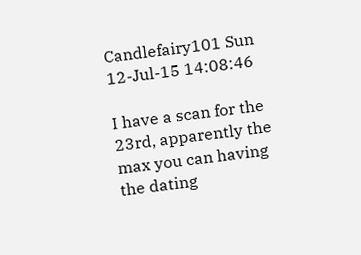Candlefairy101 Sun 12-Jul-15 14:08:46

I have a scan for the 23rd, apparently the max you can having the dating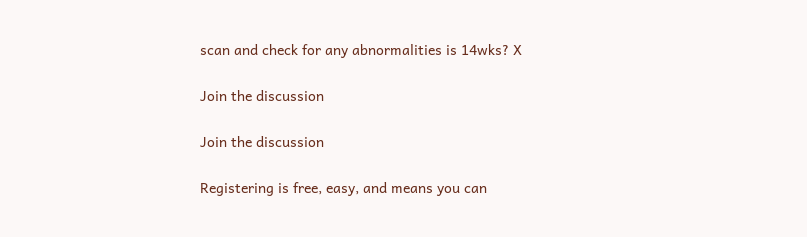scan and check for any abnormalities is 14wks? X

Join the discussion

Join the discussion

Registering is free, easy, and means you can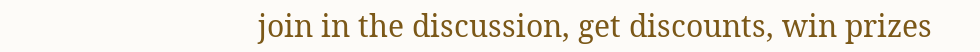join in the discussion, get discounts, win prizes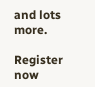and lots more.

Register now